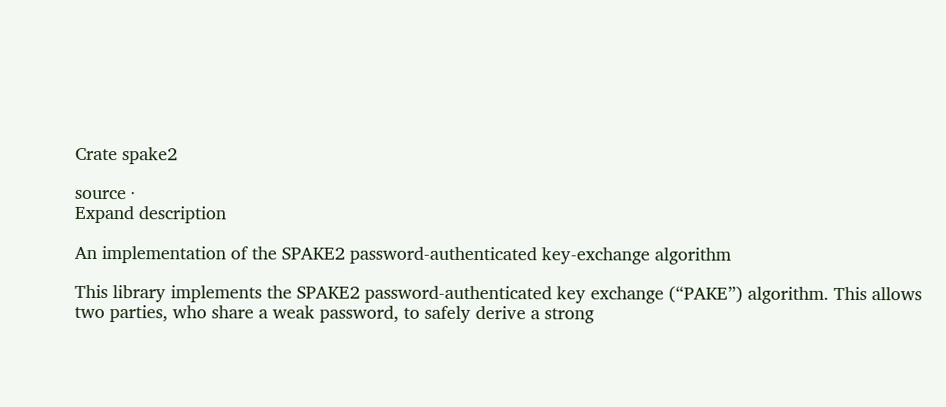Crate spake2

source ·
Expand description

An implementation of the SPAKE2 password-authenticated key-exchange algorithm

This library implements the SPAKE2 password-authenticated key exchange (“PAKE”) algorithm. This allows two parties, who share a weak password, to safely derive a strong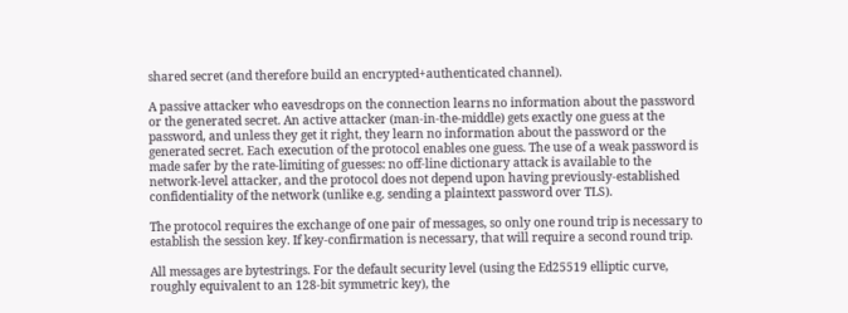shared secret (and therefore build an encrypted+authenticated channel).

A passive attacker who eavesdrops on the connection learns no information about the password or the generated secret. An active attacker (man-in-the-middle) gets exactly one guess at the password, and unless they get it right, they learn no information about the password or the generated secret. Each execution of the protocol enables one guess. The use of a weak password is made safer by the rate-limiting of guesses: no off-line dictionary attack is available to the network-level attacker, and the protocol does not depend upon having previously-established confidentiality of the network (unlike e.g. sending a plaintext password over TLS).

The protocol requires the exchange of one pair of messages, so only one round trip is necessary to establish the session key. If key-confirmation is necessary, that will require a second round trip.

All messages are bytestrings. For the default security level (using the Ed25519 elliptic curve, roughly equivalent to an 128-bit symmetric key), the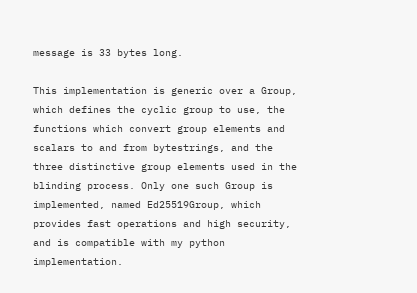message is 33 bytes long.

This implementation is generic over a Group, which defines the cyclic group to use, the functions which convert group elements and scalars to and from bytestrings, and the three distinctive group elements used in the blinding process. Only one such Group is implemented, named Ed25519Group, which provides fast operations and high security, and is compatible with my python implementation.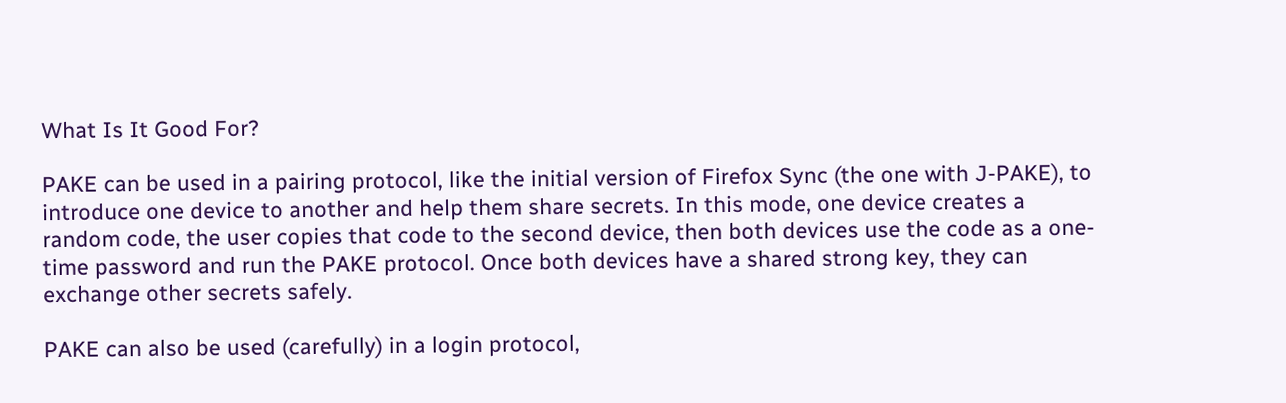What Is It Good For?

PAKE can be used in a pairing protocol, like the initial version of Firefox Sync (the one with J-PAKE), to introduce one device to another and help them share secrets. In this mode, one device creates a random code, the user copies that code to the second device, then both devices use the code as a one-time password and run the PAKE protocol. Once both devices have a shared strong key, they can exchange other secrets safely.

PAKE can also be used (carefully) in a login protocol,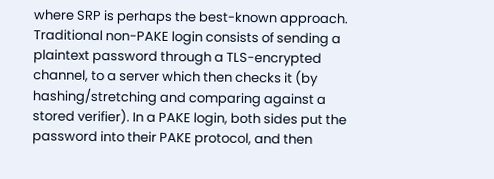where SRP is perhaps the best-known approach. Traditional non-PAKE login consists of sending a plaintext password through a TLS-encrypted channel, to a server which then checks it (by hashing/stretching and comparing against a stored verifier). In a PAKE login, both sides put the password into their PAKE protocol, and then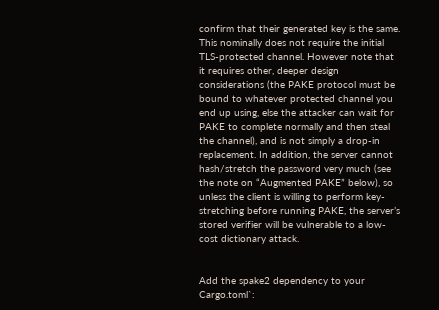confirm that their generated key is the same. This nominally does not require the initial TLS-protected channel. However note that it requires other, deeper design considerations (the PAKE protocol must be bound to whatever protected channel you end up using, else the attacker can wait for PAKE to complete normally and then steal the channel), and is not simply a drop-in replacement. In addition, the server cannot hash/stretch the password very much (see the note on “Augmented PAKE” below), so unless the client is willing to perform key-stretching before running PAKE, the server’s stored verifier will be vulnerable to a low-cost dictionary attack.


Add the spake2 dependency to your Cargo.toml`: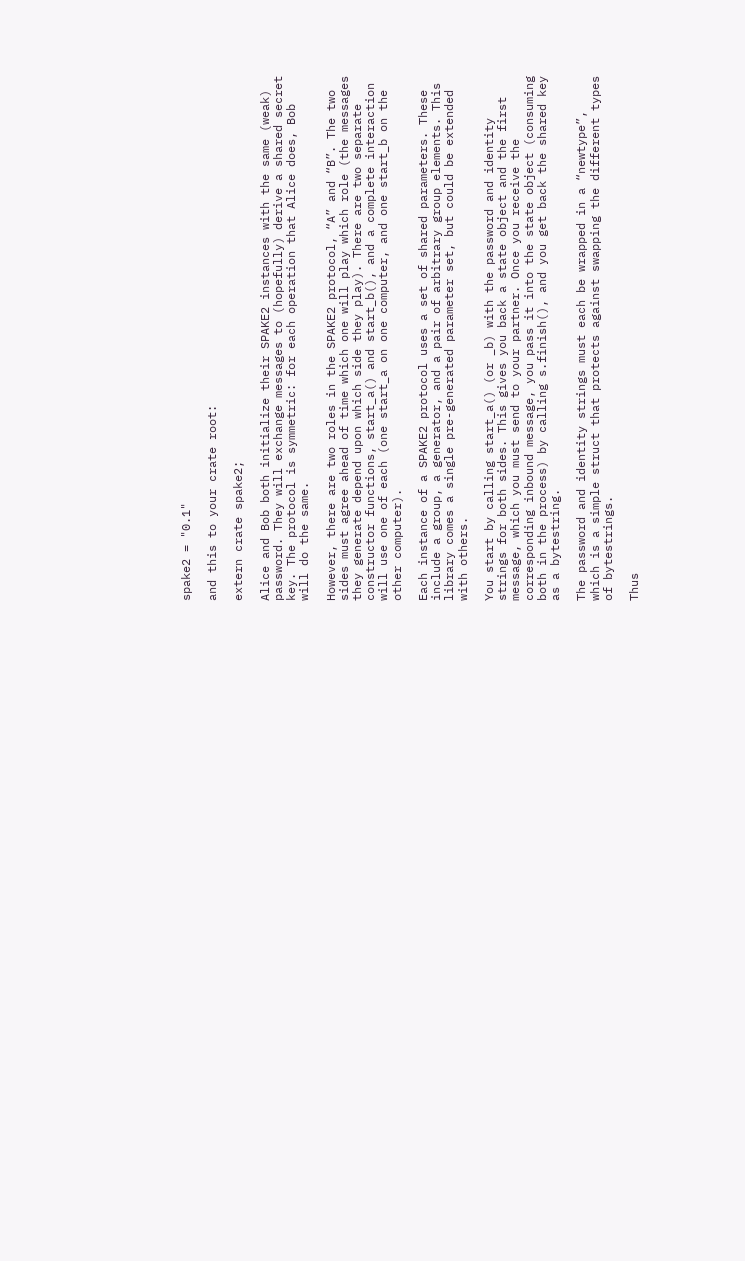spake2 = "0.1"

and this to your crate root:

extern crate spake2;

Alice and Bob both initialize their SPAKE2 instances with the same (weak) password. They will exchange messages to (hopefully) derive a shared secret key. The protocol is symmetric: for each operation that Alice does, Bob will do the same.

However, there are two roles in the SPAKE2 protocol, “A” and “B”. The two sides must agree ahead of time which one will play which role (the messages they generate depend upon which side they play). There are two separate constructor functions, start_a() and start_b(), and a complete interaction will use one of each (one start_a on one computer, and one start_b on the other computer).

Each instance of a SPAKE2 protocol uses a set of shared parameters. These include a group, a generator, and a pair of arbitrary group elements. This library comes a single pre-generated parameter set, but could be extended with others.

You start by calling start_a() (or _b) with the password and identity strings for both sides. This gives you back a state object and the first message, which you must send to your partner. Once you receive the corresponding inbound message, you pass it into the state object (consuming both in the process) by calling s.finish(), and you get back the shared key as a bytestring.

The password and identity strings must each be wrapped in a “newtype”, which is a simple struct that protects against swapping the different types of bytestrings.

Thus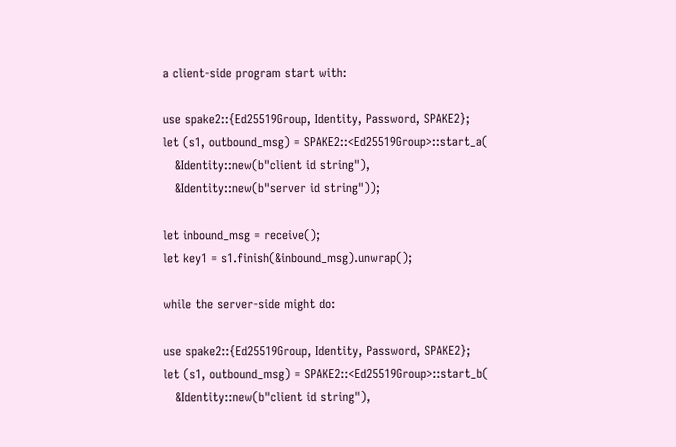a client-side program start with:

use spake2::{Ed25519Group, Identity, Password, SPAKE2};
let (s1, outbound_msg) = SPAKE2::<Ed25519Group>::start_a(
   &Identity::new(b"client id string"),
   &Identity::new(b"server id string"));

let inbound_msg = receive();
let key1 = s1.finish(&inbound_msg).unwrap();

while the server-side might do:

use spake2::{Ed25519Group, Identity, Password, SPAKE2};
let (s1, outbound_msg) = SPAKE2::<Ed25519Group>::start_b(
   &Identity::new(b"client id string"),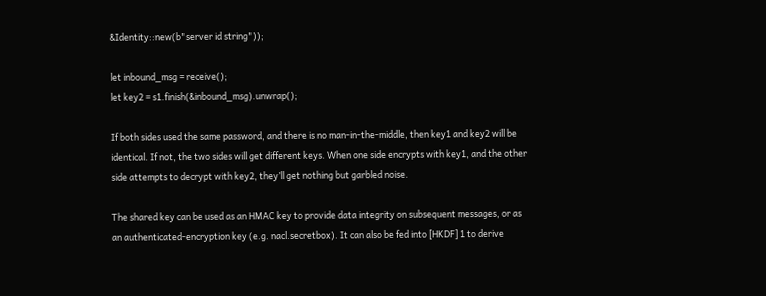&Identity::new(b"server id string"));

let inbound_msg = receive();
let key2 = s1.finish(&inbound_msg).unwrap();

If both sides used the same password, and there is no man-in-the-middle, then key1 and key2 will be identical. If not, the two sides will get different keys. When one side encrypts with key1, and the other side attempts to decrypt with key2, they’ll get nothing but garbled noise.

The shared key can be used as an HMAC key to provide data integrity on subsequent messages, or as an authenticated-encryption key (e.g. nacl.secretbox). It can also be fed into [HKDF] 1 to derive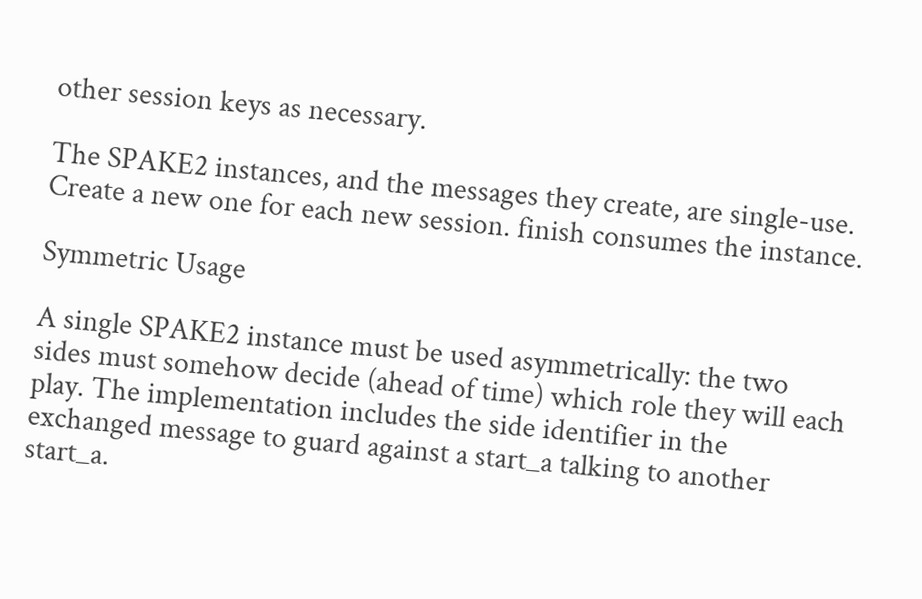other session keys as necessary.

The SPAKE2 instances, and the messages they create, are single-use. Create a new one for each new session. finish consumes the instance.

Symmetric Usage

A single SPAKE2 instance must be used asymmetrically: the two sides must somehow decide (ahead of time) which role they will each play. The implementation includes the side identifier in the exchanged message to guard against a start_a talking to another start_a.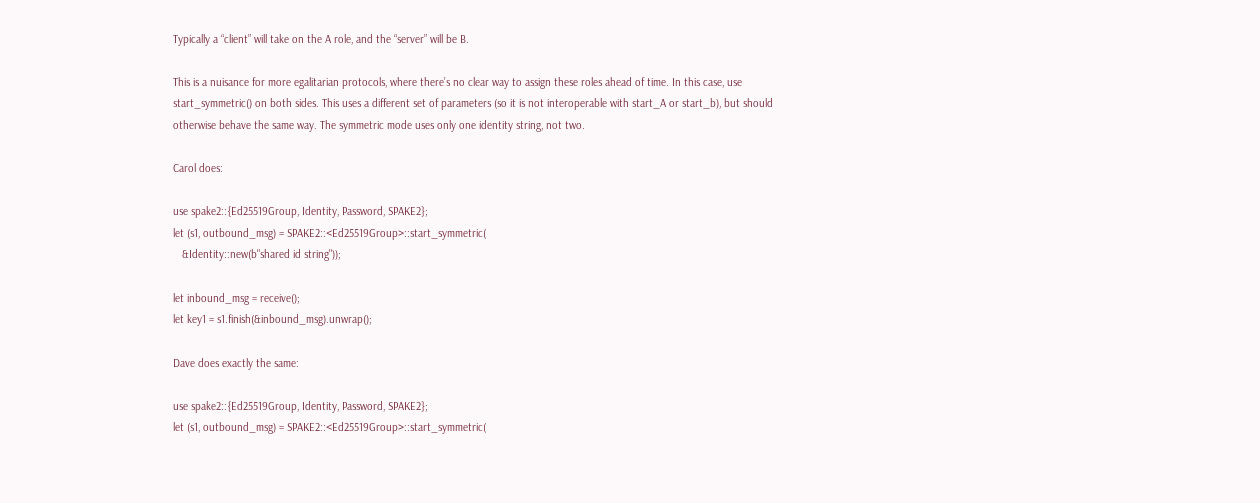Typically a “client” will take on the A role, and the “server” will be B.

This is a nuisance for more egalitarian protocols, where there’s no clear way to assign these roles ahead of time. In this case, use start_symmetric() on both sides. This uses a different set of parameters (so it is not interoperable with start_A or start_b), but should otherwise behave the same way. The symmetric mode uses only one identity string, not two.

Carol does:

use spake2::{Ed25519Group, Identity, Password, SPAKE2};
let (s1, outbound_msg) = SPAKE2::<Ed25519Group>::start_symmetric(
   &Identity::new(b"shared id string"));

let inbound_msg = receive();
let key1 = s1.finish(&inbound_msg).unwrap();

Dave does exactly the same:

use spake2::{Ed25519Group, Identity, Password, SPAKE2};
let (s1, outbound_msg) = SPAKE2::<Ed25519Group>::start_symmetric(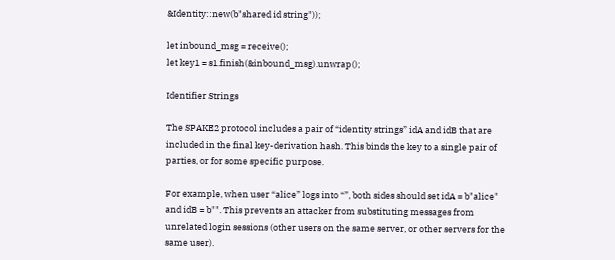&Identity::new(b"shared id string"));

let inbound_msg = receive();
let key1 = s1.finish(&inbound_msg).unwrap();

Identifier Strings

The SPAKE2 protocol includes a pair of “identity strings” idA and idB that are included in the final key-derivation hash. This binds the key to a single pair of parties, or for some specific purpose.

For example, when user “alice” logs into “”, both sides should set idA = b"alice" and idB = b"". This prevents an attacker from substituting messages from unrelated login sessions (other users on the same server, or other servers for the same user).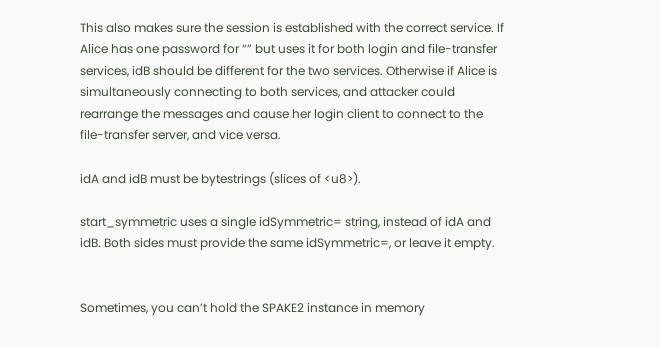This also makes sure the session is established with the correct service. If Alice has one password for “” but uses it for both login and file-transfer services, idB should be different for the two services. Otherwise if Alice is simultaneously connecting to both services, and attacker could rearrange the messages and cause her login client to connect to the file-transfer server, and vice versa.

idA and idB must be bytestrings (slices of <u8>).

start_symmetric uses a single idSymmetric= string, instead of idA and idB. Both sides must provide the same idSymmetric=, or leave it empty.


Sometimes, you can’t hold the SPAKE2 instance in memory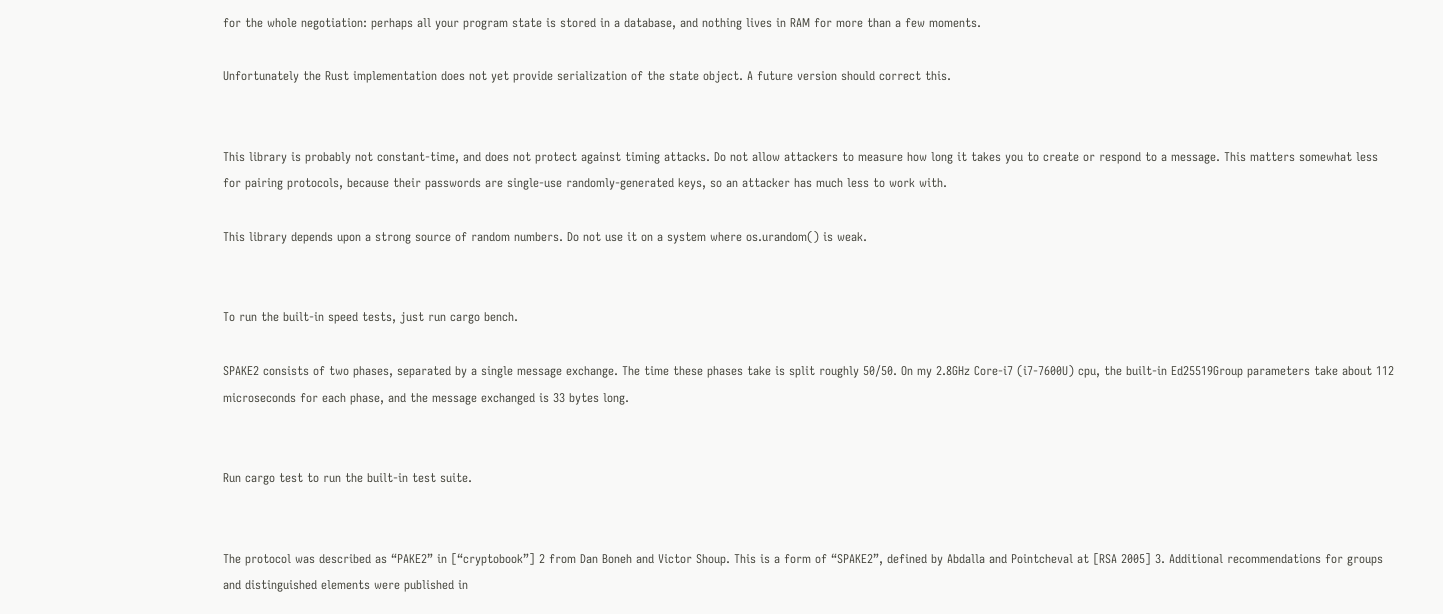for the whole negotiation: perhaps all your program state is stored in a database, and nothing lives in RAM for more than a few moments.

Unfortunately the Rust implementation does not yet provide serialization of the state object. A future version should correct this.


This library is probably not constant-time, and does not protect against timing attacks. Do not allow attackers to measure how long it takes you to create or respond to a message. This matters somewhat less for pairing protocols, because their passwords are single-use randomly-generated keys, so an attacker has much less to work with.

This library depends upon a strong source of random numbers. Do not use it on a system where os.urandom() is weak.


To run the built-in speed tests, just run cargo bench.

SPAKE2 consists of two phases, separated by a single message exchange. The time these phases take is split roughly 50/50. On my 2.8GHz Core-i7 (i7-7600U) cpu, the built-in Ed25519Group parameters take about 112 microseconds for each phase, and the message exchanged is 33 bytes long.


Run cargo test to run the built-in test suite.


The protocol was described as “PAKE2” in [“cryptobook”] 2 from Dan Boneh and Victor Shoup. This is a form of “SPAKE2”, defined by Abdalla and Pointcheval at [RSA 2005] 3. Additional recommendations for groups and distinguished elements were published in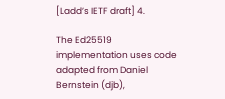[Ladd’s IETF draft] 4.

The Ed25519 implementation uses code adapted from Daniel Bernstein (djb),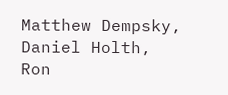Matthew Dempsky, Daniel Holth, Ron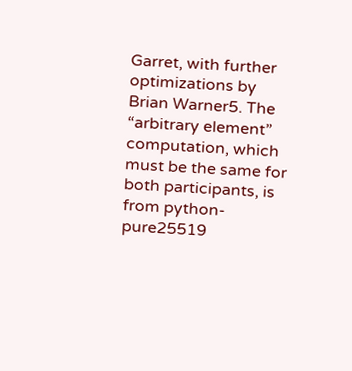Garret, with further optimizations by Brian Warner5. The “arbitrary element” computation, which must be the same for both participants, is from python-pure25519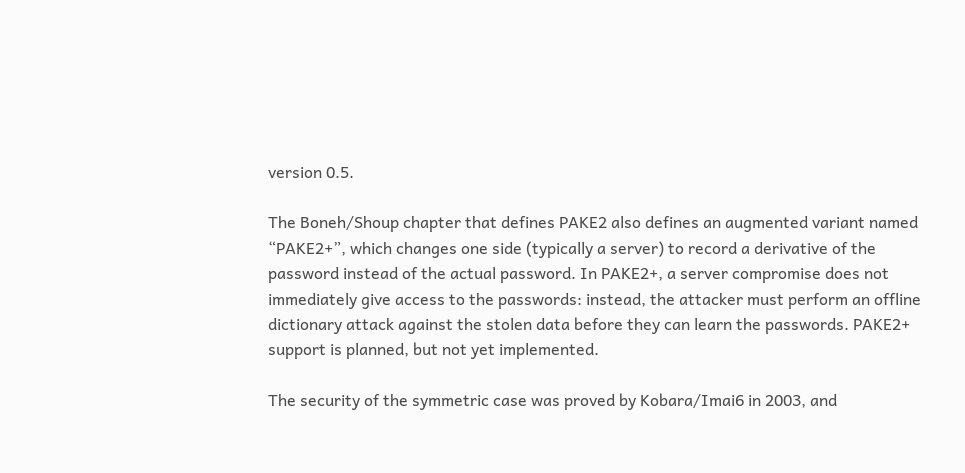version 0.5.

The Boneh/Shoup chapter that defines PAKE2 also defines an augmented variant named “PAKE2+”, which changes one side (typically a server) to record a derivative of the password instead of the actual password. In PAKE2+, a server compromise does not immediately give access to the passwords: instead, the attacker must perform an offline dictionary attack against the stolen data before they can learn the passwords. PAKE2+ support is planned, but not yet implemented.

The security of the symmetric case was proved by Kobara/Imai6 in 2003, and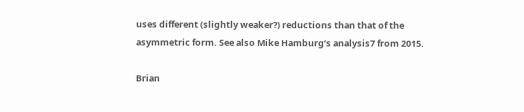uses different (slightly weaker?) reductions than that of the asymmetric form. See also Mike Hamburg’s analysis7 from 2015.

Brian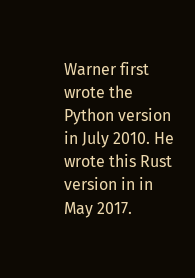Warner first wrote the Python version in July 2010. He wrote this Rust version in in May 2017.